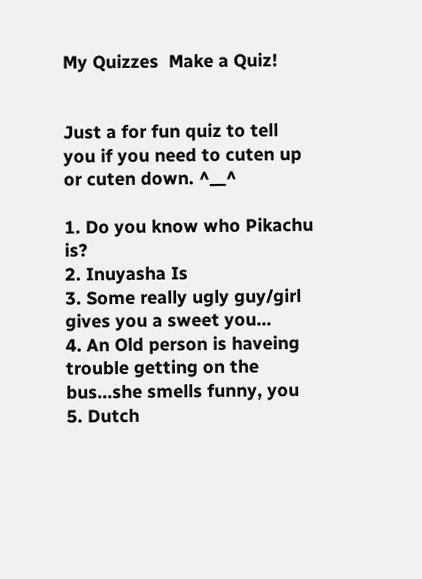My Quizzes  Make a Quiz!


Just a for fun quiz to tell you if you need to cuten up or cuten down. ^__^

1. Do you know who Pikachu is?
2. Inuyasha Is
3. Some really ugly guy/girl gives you a sweet you...
4. An Old person is haveing trouble getting on the bus...she smells funny, you
5. Dutch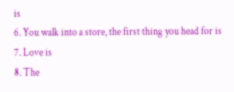is
6. You walk into a store, the first thing you head for is
7. Love is
8. The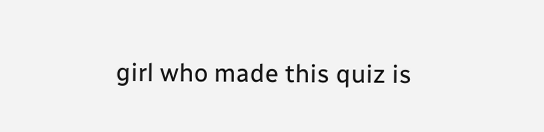girl who made this quiz is